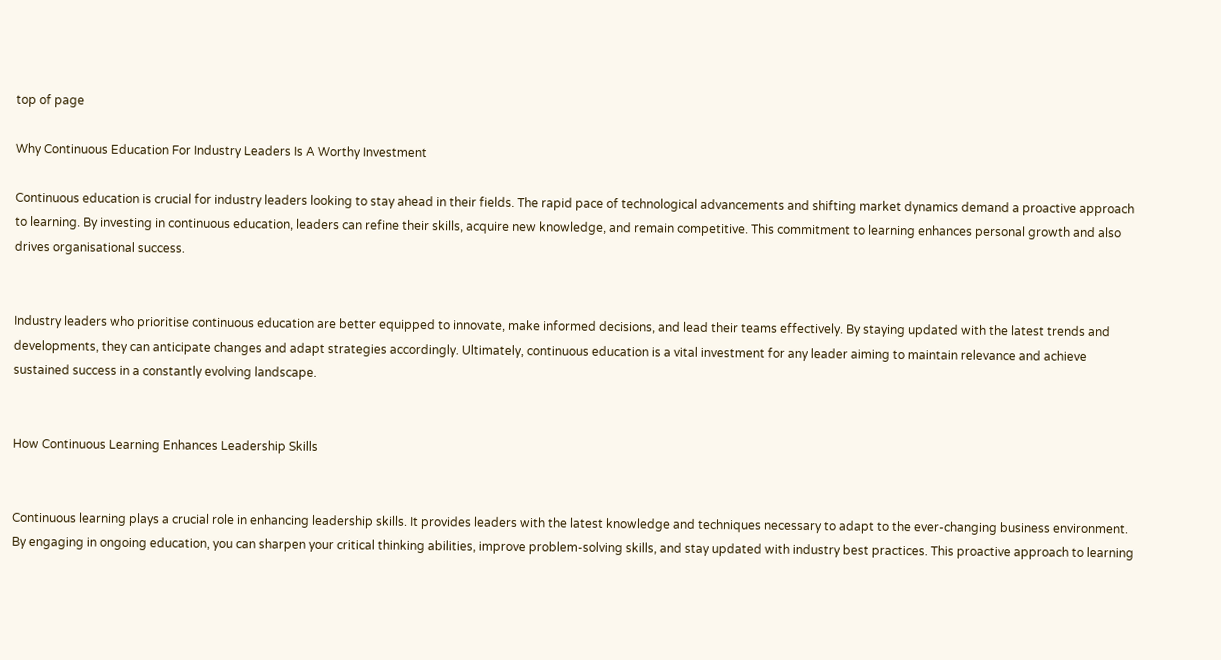top of page

Why Continuous Education For Industry Leaders Is A Worthy Investment

Continuous education is crucial for industry leaders looking to stay ahead in their fields. The rapid pace of technological advancements and shifting market dynamics demand a proactive approach to learning. By investing in continuous education, leaders can refine their skills, acquire new knowledge, and remain competitive. This commitment to learning enhances personal growth and also drives organisational success.


Industry leaders who prioritise continuous education are better equipped to innovate, make informed decisions, and lead their teams effectively. By staying updated with the latest trends and developments, they can anticipate changes and adapt strategies accordingly. Ultimately, continuous education is a vital investment for any leader aiming to maintain relevance and achieve sustained success in a constantly evolving landscape.


How Continuous Learning Enhances Leadership Skills


Continuous learning plays a crucial role in enhancing leadership skills. It provides leaders with the latest knowledge and techniques necessary to adapt to the ever-changing business environment. By engaging in ongoing education, you can sharpen your critical thinking abilities, improve problem-solving skills, and stay updated with industry best practices. This proactive approach to learning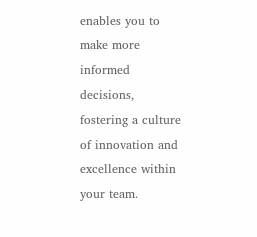enables you to make more informed decisions, fostering a culture of innovation and excellence within your team.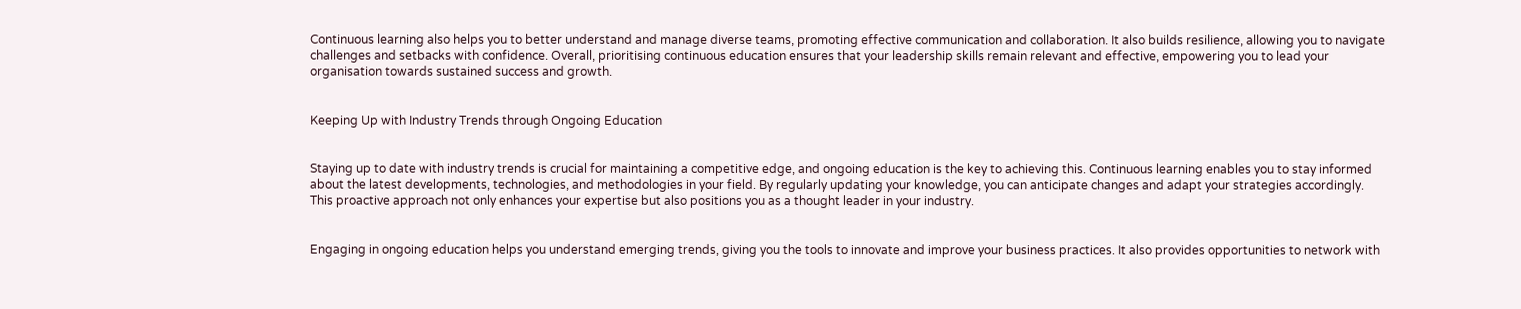Continuous learning also helps you to better understand and manage diverse teams, promoting effective communication and collaboration. It also builds resilience, allowing you to navigate challenges and setbacks with confidence. Overall, prioritising continuous education ensures that your leadership skills remain relevant and effective, empowering you to lead your organisation towards sustained success and growth.


Keeping Up with Industry Trends through Ongoing Education


Staying up to date with industry trends is crucial for maintaining a competitive edge, and ongoing education is the key to achieving this. Continuous learning enables you to stay informed about the latest developments, technologies, and methodologies in your field. By regularly updating your knowledge, you can anticipate changes and adapt your strategies accordingly. This proactive approach not only enhances your expertise but also positions you as a thought leader in your industry.


Engaging in ongoing education helps you understand emerging trends, giving you the tools to innovate and improve your business practices. It also provides opportunities to network with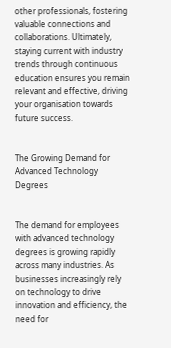other professionals, fostering valuable connections and collaborations. Ultimately, staying current with industry trends through continuous education ensures you remain relevant and effective, driving your organisation towards future success.


The Growing Demand for Advanced Technology Degrees


The demand for employees with advanced technology degrees is growing rapidly across many industries. As businesses increasingly rely on technology to drive innovation and efficiency, the need for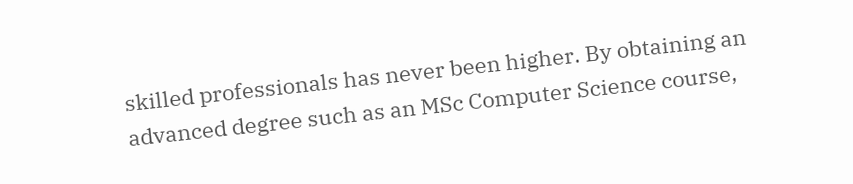skilled professionals has never been higher. By obtaining an advanced degree such as an MSc Computer Science course,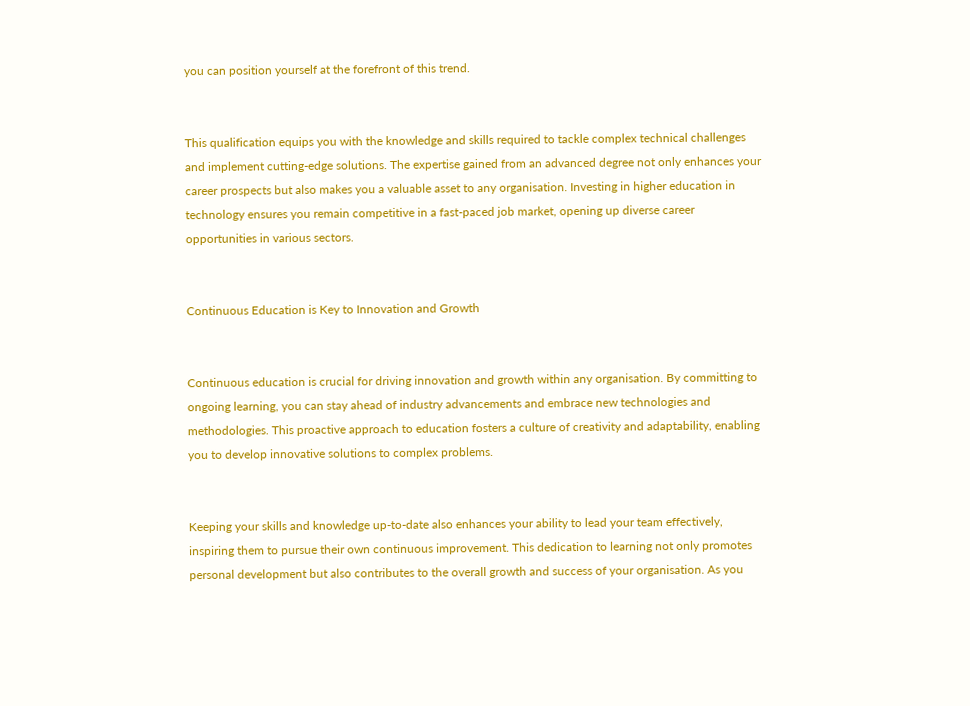you can position yourself at the forefront of this trend.


This qualification equips you with the knowledge and skills required to tackle complex technical challenges and implement cutting-edge solutions. The expertise gained from an advanced degree not only enhances your career prospects but also makes you a valuable asset to any organisation. Investing in higher education in technology ensures you remain competitive in a fast-paced job market, opening up diverse career opportunities in various sectors.


Continuous Education is Key to Innovation and Growth


Continuous education is crucial for driving innovation and growth within any organisation. By committing to ongoing learning, you can stay ahead of industry advancements and embrace new technologies and methodologies. This proactive approach to education fosters a culture of creativity and adaptability, enabling you to develop innovative solutions to complex problems.


Keeping your skills and knowledge up-to-date also enhances your ability to lead your team effectively, inspiring them to pursue their own continuous improvement. This dedication to learning not only promotes personal development but also contributes to the overall growth and success of your organisation. As you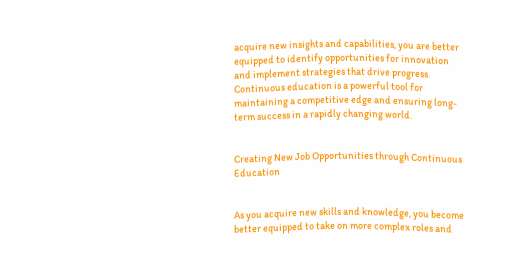acquire new insights and capabilities, you are better equipped to identify opportunities for innovation and implement strategies that drive progress. Continuous education is a powerful tool for maintaining a competitive edge and ensuring long-term success in a rapidly changing world.


Creating New Job Opportunities through Continuous Education


As you acquire new skills and knowledge, you become better equipped to take on more complex roles and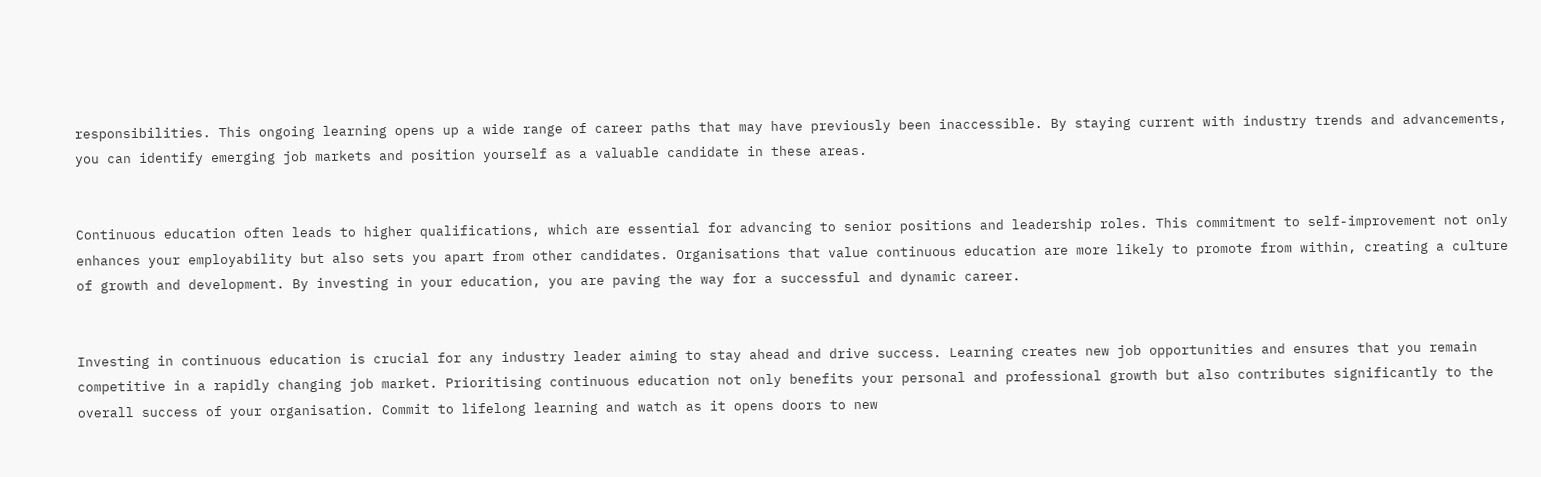responsibilities. This ongoing learning opens up a wide range of career paths that may have previously been inaccessible. By staying current with industry trends and advancements, you can identify emerging job markets and position yourself as a valuable candidate in these areas.


Continuous education often leads to higher qualifications, which are essential for advancing to senior positions and leadership roles. This commitment to self-improvement not only enhances your employability but also sets you apart from other candidates. Organisations that value continuous education are more likely to promote from within, creating a culture of growth and development. By investing in your education, you are paving the way for a successful and dynamic career.


Investing in continuous education is crucial for any industry leader aiming to stay ahead and drive success. Learning creates new job opportunities and ensures that you remain competitive in a rapidly changing job market. Prioritising continuous education not only benefits your personal and professional growth but also contributes significantly to the overall success of your organisation. Commit to lifelong learning and watch as it opens doors to new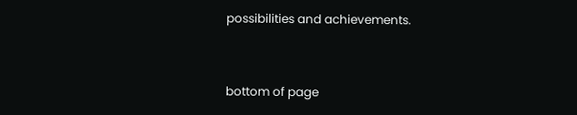possibilities and achievements.


bottom of page